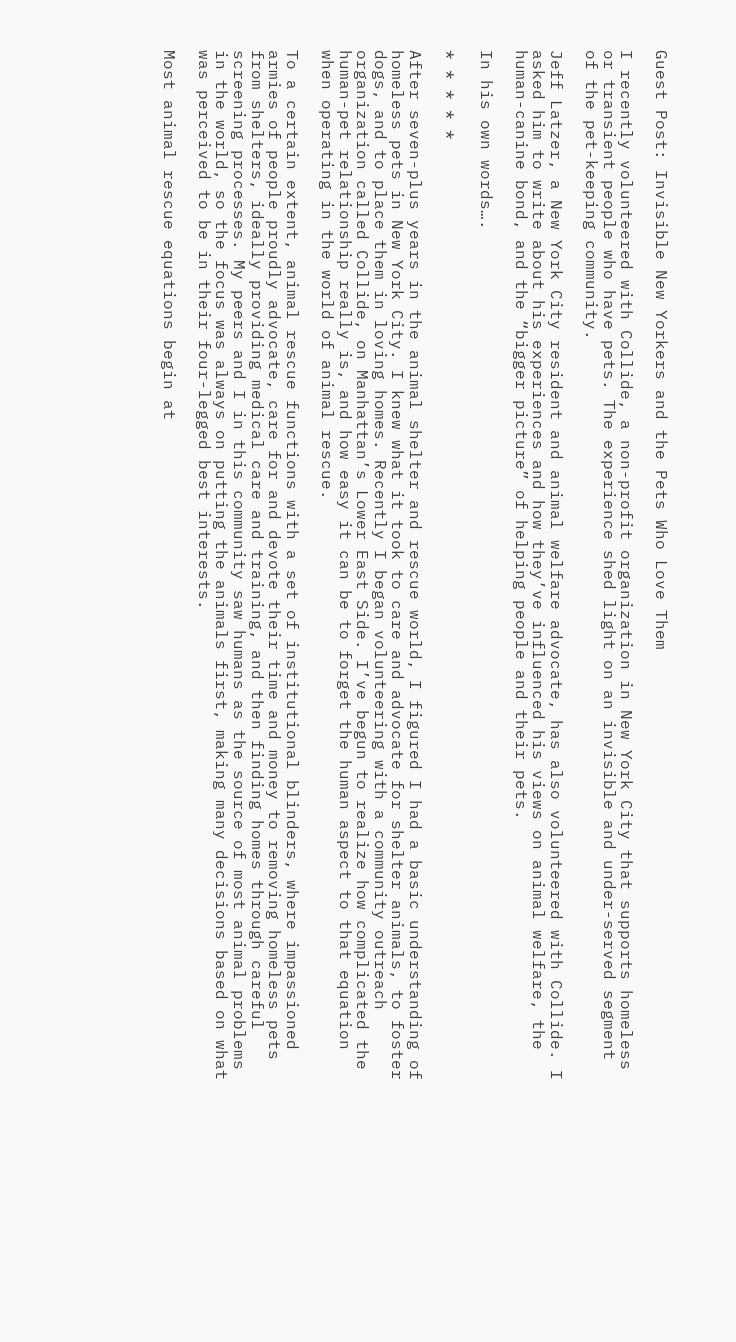Guest Post: Invisible New Yorkers and the Pets Who Love Them

I recently volunteered with Collide, a non-profit organization in New York City that supports homeless or transient people who have pets. The experience shed light on an invisible and under-served segment of the pet-keeping community.

Jeff Latzer, a New York City resident and animal welfare advocate, has also volunteered with Collide. I asked him to write about his experiences and how they’ve influenced his views on animal welfare, the human-canine bond, and the “bigger picture” of helping people and their pets.

In his own words….

* * * * *

After seven-plus years in the animal shelter and rescue world, I figured I had a basic understanding of homeless pets in New York City. I knew what it took to care and advocate for shelter animals, to foster dogs, and to place them in loving homes. Recently I began volunteering with a community outreach organization called Collide, on Manhattan’s Lower East Side. I’ve begun to realize how complicated the human-pet relationship really is, and how easy it can be to forget the human aspect to that equation when operating in the world of animal rescue.

To a certain extent, animal rescue functions with a set of institutional blinders, where impassioned armies of people proudly advocate, care for and devote their time and money to removing homeless pets from shelters, ideally providing medical care and training, and then finding homes through careful screening processes. My peers and I in this community saw humans as the source of most animal problems in the world, so the focus was always on putting the animals first, making many decisions based on what was perceived to be in their four-legged best interests.

Most animal rescue equations begin at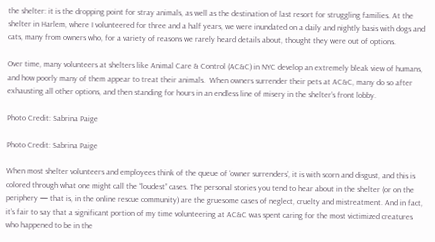the shelter: it is the dropping point for stray animals, as well as the destination of last resort for struggling families. At the shelter in Harlem, where I volunteered for three and a half years, we were inundated on a daily and nightly basis with dogs and cats, many from owners who, for a variety of reasons we rarely heard details about, thought they were out of options.

Over time, many volunteers at shelters like Animal Care & Control (AC&C) in NYC develop an extremely bleak view of humans, and how poorly many of them appear to treat their animals.  When owners surrender their pets at AC&C, many do so after exhausting all other options, and then standing for hours in an endless line of misery in the shelter’s front lobby.

Photo Credit: Sabrina Paige

Photo Credit: Sabrina Paige

When most shelter volunteers and employees think of the queue of ‘owner surrenders’, it is with scorn and disgust, and this is colored through what one might call the “loudest” cases. The personal stories you tend to hear about in the shelter (or on the periphery — that is, in the online rescue community) are the gruesome cases of neglect, cruelty and mistreatment. And in fact, it’s fair to say that a significant portion of my time volunteering at AC&C was spent caring for the most victimized creatures who happened to be in the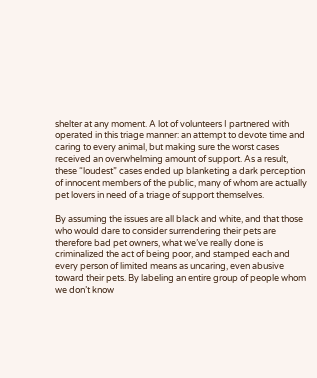shelter at any moment. A lot of volunteers I partnered with operated in this triage manner: an attempt to devote time and caring to every animal, but making sure the worst cases received an overwhelming amount of support. As a result, these “loudest” cases ended up blanketing a dark perception of innocent members of the public, many of whom are actually pet lovers in need of a triage of support themselves.

By assuming the issues are all black and white, and that those who would dare to consider surrendering their pets are therefore bad pet owners, what we’ve really done is criminalized the act of being poor, and stamped each and every person of limited means as uncaring, even abusive toward their pets. By labeling an entire group of people whom we don’t know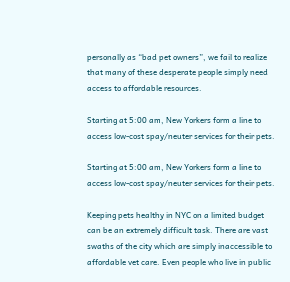personally as “bad pet owners”, we fail to realize that many of these desperate people simply need access to affordable resources.

Starting at 5:00 am, New Yorkers form a line to access low-cost spay/neuter services for their pets.

Starting at 5:00 am, New Yorkers form a line to access low-cost spay/neuter services for their pets.

Keeping pets healthy in NYC on a limited budget can be an extremely difficult task. There are vast swaths of the city which are simply inaccessible to affordable vet care. Even people who live in public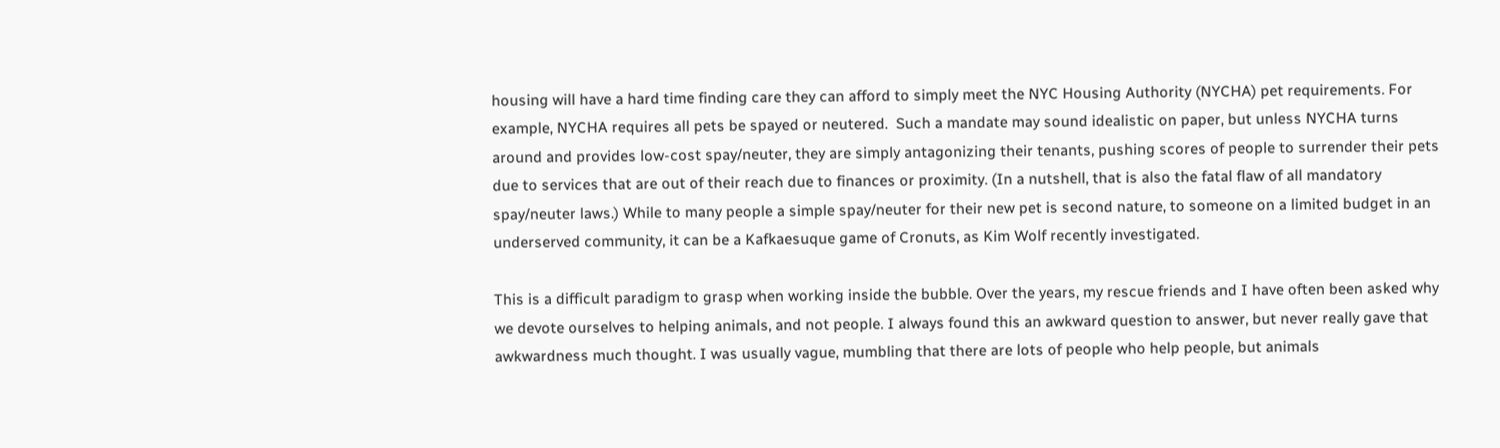housing will have a hard time finding care they can afford to simply meet the NYC Housing Authority (NYCHA) pet requirements. For example, NYCHA requires all pets be spayed or neutered.  Such a mandate may sound idealistic on paper, but unless NYCHA turns around and provides low-cost spay/neuter, they are simply antagonizing their tenants, pushing scores of people to surrender their pets due to services that are out of their reach due to finances or proximity. (In a nutshell, that is also the fatal flaw of all mandatory spay/neuter laws.) While to many people a simple spay/neuter for their new pet is second nature, to someone on a limited budget in an underserved community, it can be a Kafkaesuque game of Cronuts, as Kim Wolf recently investigated.

This is a difficult paradigm to grasp when working inside the bubble. Over the years, my rescue friends and I have often been asked why we devote ourselves to helping animals, and not people. I always found this an awkward question to answer, but never really gave that awkwardness much thought. I was usually vague, mumbling that there are lots of people who help people, but animals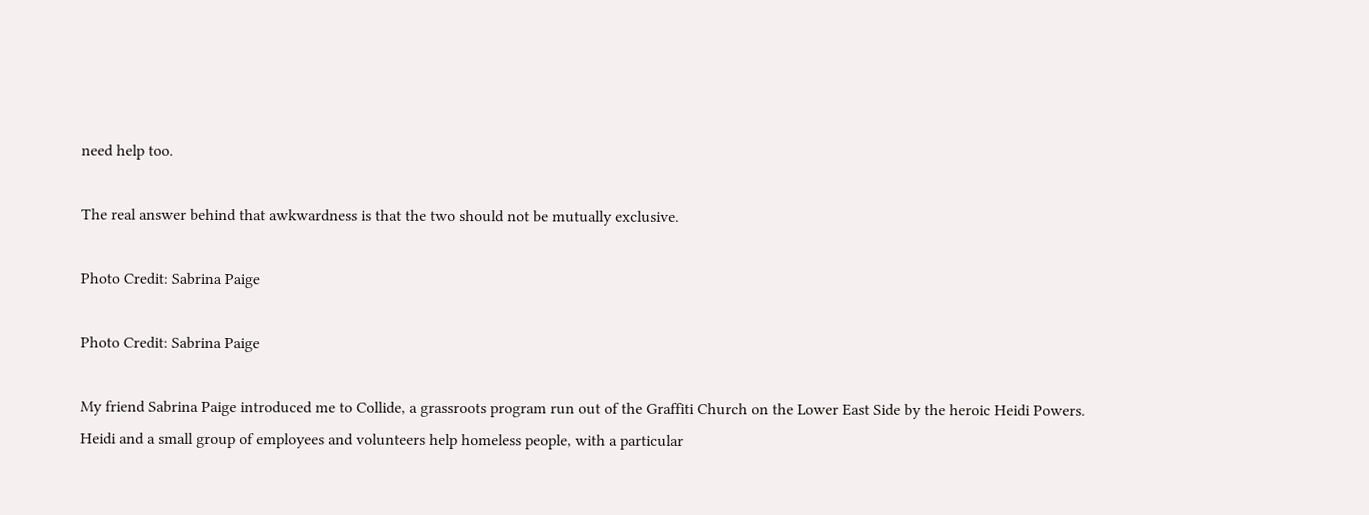need help too.

The real answer behind that awkwardness is that the two should not be mutually exclusive.

Photo Credit: Sabrina Paige

Photo Credit: Sabrina Paige

My friend Sabrina Paige introduced me to Collide, a grassroots program run out of the Graffiti Church on the Lower East Side by the heroic Heidi Powers. Heidi and a small group of employees and volunteers help homeless people, with a particular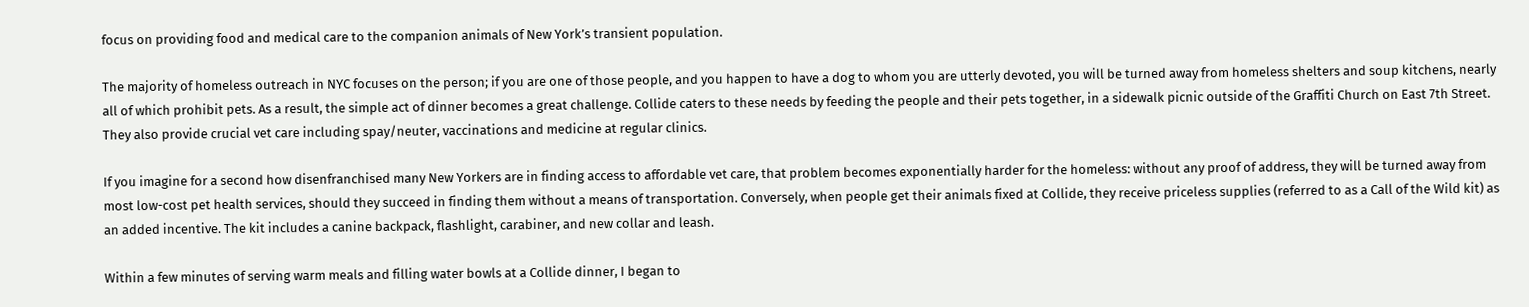focus on providing food and medical care to the companion animals of New York’s transient population.

The majority of homeless outreach in NYC focuses on the person; if you are one of those people, and you happen to have a dog to whom you are utterly devoted, you will be turned away from homeless shelters and soup kitchens, nearly all of which prohibit pets. As a result, the simple act of dinner becomes a great challenge. Collide caters to these needs by feeding the people and their pets together, in a sidewalk picnic outside of the Graffiti Church on East 7th Street. They also provide crucial vet care including spay/neuter, vaccinations and medicine at regular clinics.

If you imagine for a second how disenfranchised many New Yorkers are in finding access to affordable vet care, that problem becomes exponentially harder for the homeless: without any proof of address, they will be turned away from most low-cost pet health services, should they succeed in finding them without a means of transportation. Conversely, when people get their animals fixed at Collide, they receive priceless supplies (referred to as a Call of the Wild kit) as an added incentive. The kit includes a canine backpack, flashlight, carabiner, and new collar and leash.

Within a few minutes of serving warm meals and filling water bowls at a Collide dinner, I began to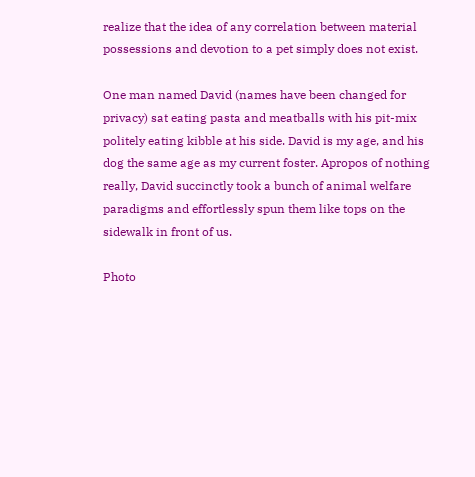realize that the idea of any correlation between material possessions and devotion to a pet simply does not exist.

One man named David (names have been changed for privacy) sat eating pasta and meatballs with his pit-mix politely eating kibble at his side. David is my age, and his dog the same age as my current foster. Apropos of nothing really, David succinctly took a bunch of animal welfare paradigms and effortlessly spun them like tops on the sidewalk in front of us.

Photo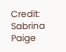Credit: Sabrina Paige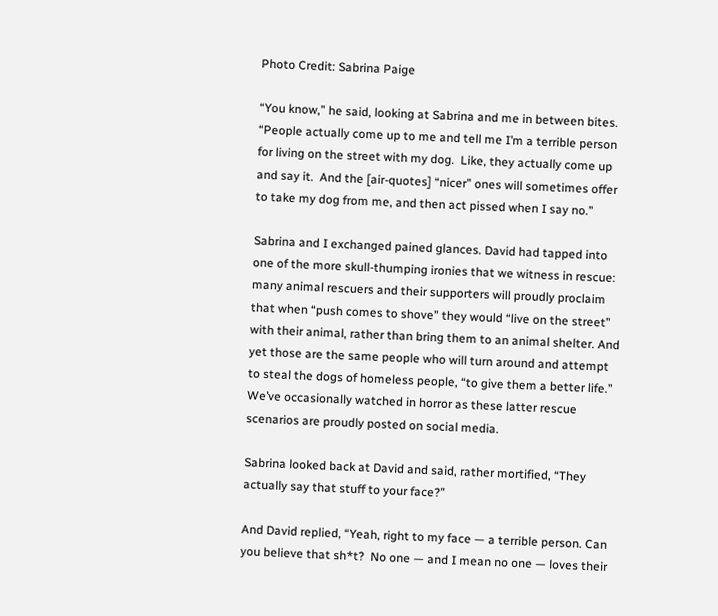Photo Credit: Sabrina Paige

“You know,” he said, looking at Sabrina and me in between bites. “People actually come up to me and tell me I’m a terrible person for living on the street with my dog.  Like, they actually come up and say it.  And the [air-quotes] “nicer” ones will sometimes offer to take my dog from me, and then act pissed when I say no.”

Sabrina and I exchanged pained glances. David had tapped into one of the more skull-thumping ironies that we witness in rescue: many animal rescuers and their supporters will proudly proclaim that when “push comes to shove” they would “live on the street” with their animal, rather than bring them to an animal shelter. And yet those are the same people who will turn around and attempt to steal the dogs of homeless people, “to give them a better life.” We’ve occasionally watched in horror as these latter rescue scenarios are proudly posted on social media.

Sabrina looked back at David and said, rather mortified, “They actually say that stuff to your face?”

And David replied, “Yeah, right to my face — a terrible person. Can you believe that sh*t?  No one — and I mean no one — loves their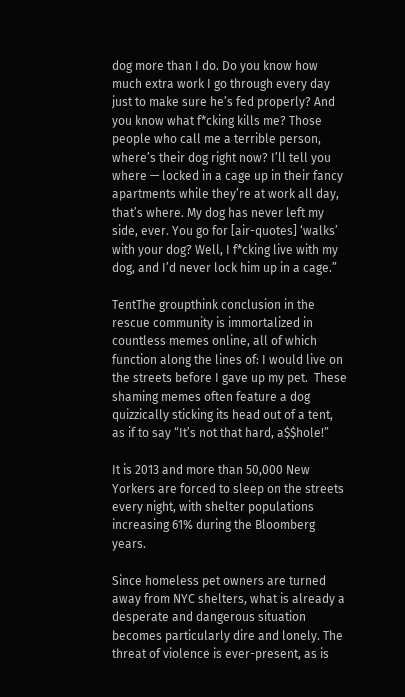dog more than I do. Do you know how much extra work I go through every day just to make sure he’s fed properly? And you know what f*cking kills me? Those people who call me a terrible person, where’s their dog right now? I’ll tell you where — locked in a cage up in their fancy apartments while they’re at work all day, that’s where. My dog has never left my side, ever. You go for [air-quotes] ‘walks’ with your dog? Well, I f*cking live with my dog, and I’d never lock him up in a cage.”

TentThe groupthink conclusion in the rescue community is immortalized in countless memes online, all of which function along the lines of: I would live on the streets before I gave up my pet.  These shaming memes often feature a dog quizzically sticking its head out of a tent, as if to say “It’s not that hard, a$$hole!”

It is 2013 and more than 50,000 New Yorkers are forced to sleep on the streets every night, with shelter populations increasing 61% during the Bloomberg years.

Since homeless pet owners are turned away from NYC shelters, what is already a desperate and dangerous situation becomes particularly dire and lonely. The threat of violence is ever-present, as is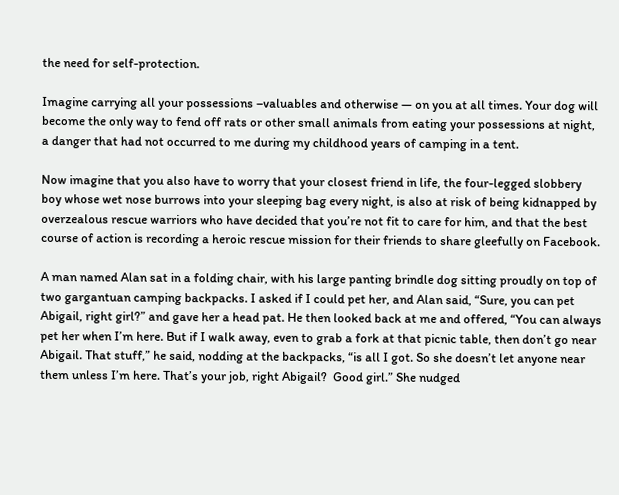the need for self-protection.

Imagine carrying all your possessions –valuables and otherwise — on you at all times. Your dog will become the only way to fend off rats or other small animals from eating your possessions at night, a danger that had not occurred to me during my childhood years of camping in a tent.

Now imagine that you also have to worry that your closest friend in life, the four-legged slobbery boy whose wet nose burrows into your sleeping bag every night, is also at risk of being kidnapped by overzealous rescue warriors who have decided that you’re not fit to care for him, and that the best course of action is recording a heroic rescue mission for their friends to share gleefully on Facebook.

A man named Alan sat in a folding chair, with his large panting brindle dog sitting proudly on top of two gargantuan camping backpacks. I asked if I could pet her, and Alan said, “Sure, you can pet Abigail, right girl?” and gave her a head pat. He then looked back at me and offered, “You can always pet her when I’m here. But if I walk away, even to grab a fork at that picnic table, then don’t go near Abigail. That stuff,” he said, nodding at the backpacks, “is all I got. So she doesn’t let anyone near them unless I’m here. That’s your job, right Abigail?  Good girl.” She nudged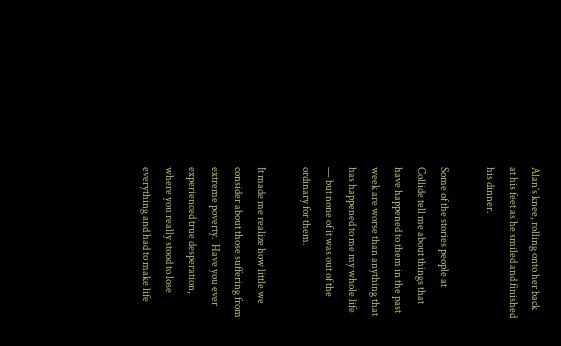Alan’s knee, rolling onto her back at his feet as he smiled and finished his dinner.

Some of the stories people at Collide tell me about things that have happened to them in the past week are worse than anything that has happened to me my whole life — but none of it was out of the ordinary for them.

It made me realize how little we consider about those suffering from extreme poverty.  Have you ever experienced true desperation, where you really stood to lose everything and had to make life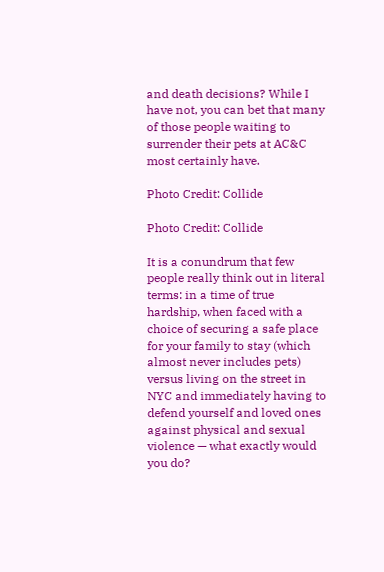and death decisions? While I have not, you can bet that many of those people waiting to surrender their pets at AC&C most certainly have.

Photo Credit: Collide

Photo Credit: Collide

It is a conundrum that few people really think out in literal terms: in a time of true hardship, when faced with a choice of securing a safe place for your family to stay (which almost never includes pets) versus living on the street in NYC and immediately having to defend yourself and loved ones against physical and sexual violence — what exactly would you do?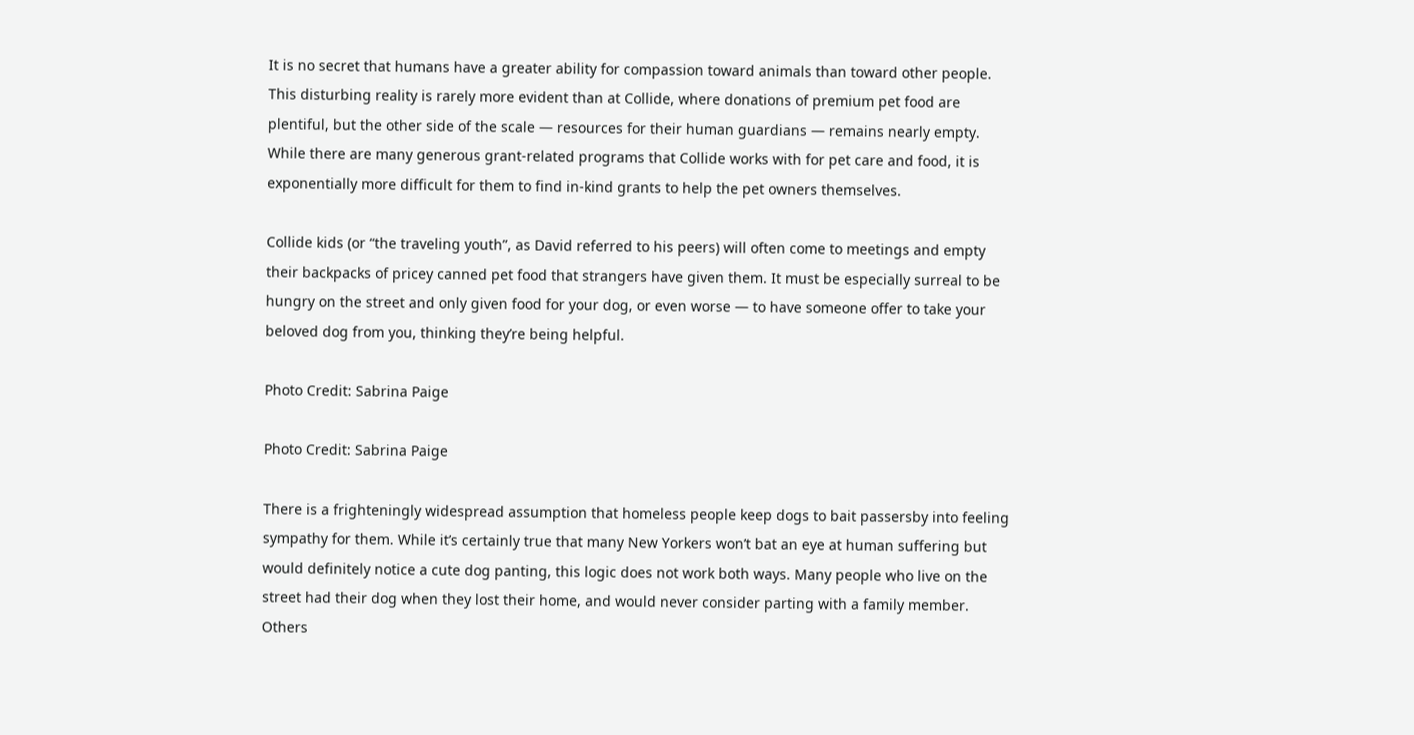It is no secret that humans have a greater ability for compassion toward animals than toward other people. This disturbing reality is rarely more evident than at Collide, where donations of premium pet food are plentiful, but the other side of the scale — resources for their human guardians — remains nearly empty. While there are many generous grant-related programs that Collide works with for pet care and food, it is exponentially more difficult for them to find in-kind grants to help the pet owners themselves.

Collide kids (or “the traveling youth”, as David referred to his peers) will often come to meetings and empty their backpacks of pricey canned pet food that strangers have given them. It must be especially surreal to be hungry on the street and only given food for your dog, or even worse — to have someone offer to take your beloved dog from you, thinking they’re being helpful.

Photo Credit: Sabrina Paige

Photo Credit: Sabrina Paige

There is a frighteningly widespread assumption that homeless people keep dogs to bait passersby into feeling sympathy for them. While it’s certainly true that many New Yorkers won’t bat an eye at human suffering but would definitely notice a cute dog panting, this logic does not work both ways. Many people who live on the street had their dog when they lost their home, and would never consider parting with a family member. Others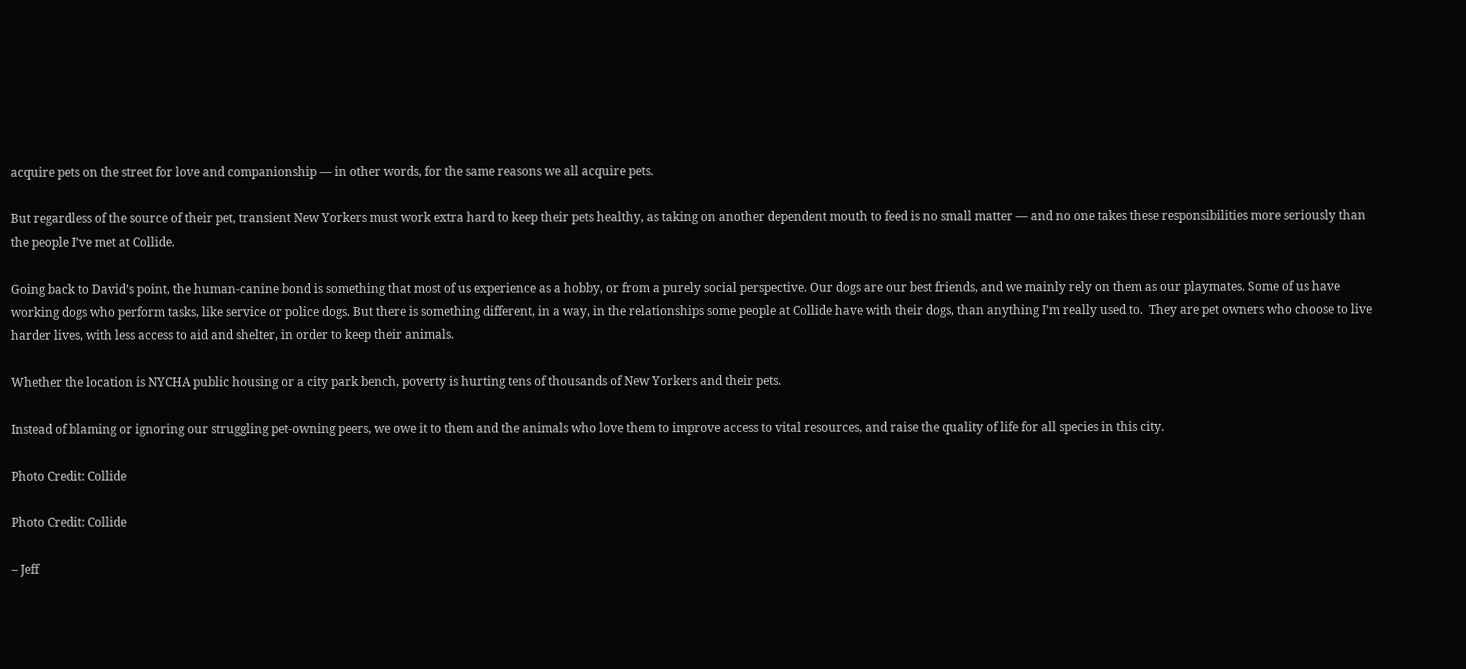acquire pets on the street for love and companionship — in other words, for the same reasons we all acquire pets.

But regardless of the source of their pet, transient New Yorkers must work extra hard to keep their pets healthy, as taking on another dependent mouth to feed is no small matter — and no one takes these responsibilities more seriously than the people I’ve met at Collide.

Going back to David’s point, the human-canine bond is something that most of us experience as a hobby, or from a purely social perspective. Our dogs are our best friends, and we mainly rely on them as our playmates. Some of us have working dogs who perform tasks, like service or police dogs. But there is something different, in a way, in the relationships some people at Collide have with their dogs, than anything I’m really used to.  They are pet owners who choose to live harder lives, with less access to aid and shelter, in order to keep their animals.

Whether the location is NYCHA public housing or a city park bench, poverty is hurting tens of thousands of New Yorkers and their pets.

Instead of blaming or ignoring our struggling pet-owning peers, we owe it to them and the animals who love them to improve access to vital resources, and raise the quality of life for all species in this city.

Photo Credit: Collide

Photo Credit: Collide

– Jeff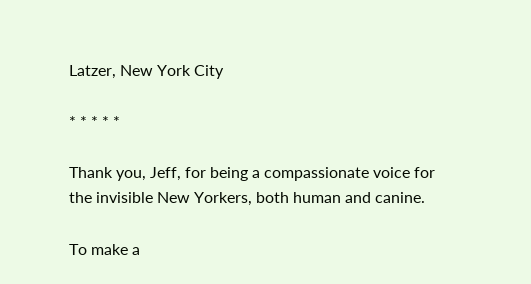Latzer, New York City

* * * * *

Thank you, Jeff, for being a compassionate voice for the invisible New Yorkers, both human and canine.

To make a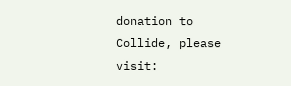donation to Collide, please visit: